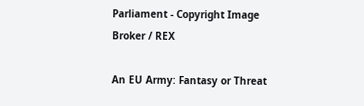Parliament - Copyright Image Broker / REX

An EU Army: Fantasy or Threat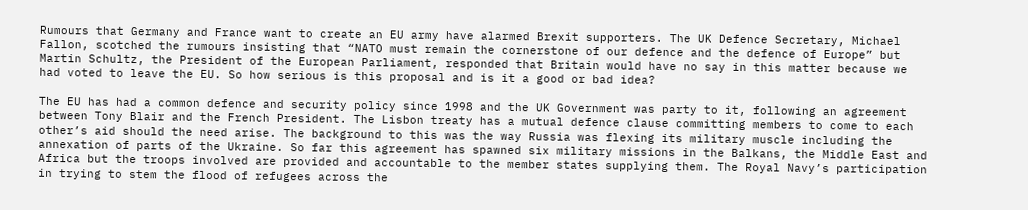Rumours that Germany and France want to create an EU army have alarmed Brexit supporters. The UK Defence Secretary, Michael Fallon, scotched the rumours insisting that “NATO must remain the cornerstone of our defence and the defence of Europe” but Martin Schultz, the President of the European Parliament, responded that Britain would have no say in this matter because we had voted to leave the EU. So how serious is this proposal and is it a good or bad idea?

The EU has had a common defence and security policy since 1998 and the UK Government was party to it, following an agreement between Tony Blair and the French President. The Lisbon treaty has a mutual defence clause committing members to come to each other’s aid should the need arise. The background to this was the way Russia was flexing its military muscle including the annexation of parts of the Ukraine. So far this agreement has spawned six military missions in the Balkans, the Middle East and Africa but the troops involved are provided and accountable to the member states supplying them. The Royal Navy’s participation in trying to stem the flood of refugees across the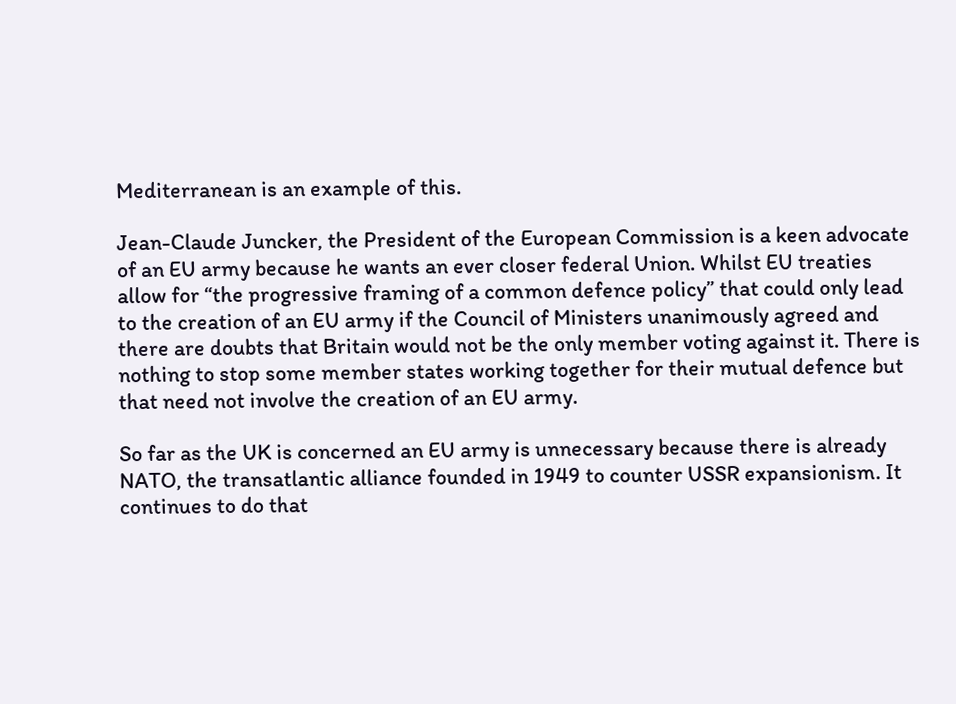Mediterranean is an example of this.

Jean-Claude Juncker, the President of the European Commission is a keen advocate of an EU army because he wants an ever closer federal Union. Whilst EU treaties allow for “the progressive framing of a common defence policy” that could only lead to the creation of an EU army if the Council of Ministers unanimously agreed and there are doubts that Britain would not be the only member voting against it. There is nothing to stop some member states working together for their mutual defence but that need not involve the creation of an EU army.

So far as the UK is concerned an EU army is unnecessary because there is already NATO, the transatlantic alliance founded in 1949 to counter USSR expansionism. It continues to do that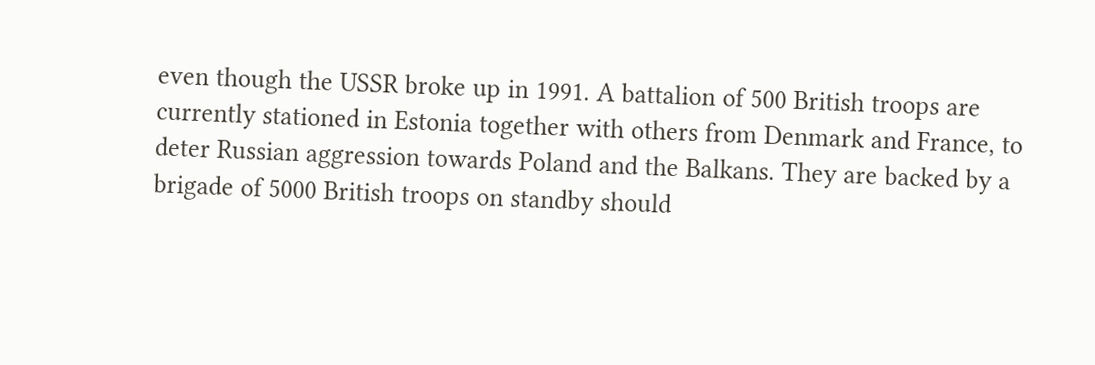even though the USSR broke up in 1991. A battalion of 500 British troops are currently stationed in Estonia together with others from Denmark and France, to deter Russian aggression towards Poland and the Balkans. They are backed by a brigade of 5000 British troops on standby should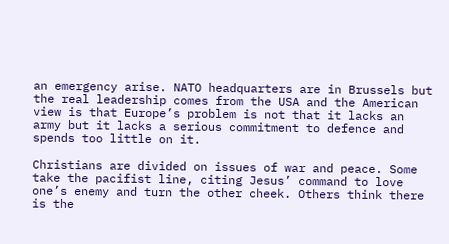an emergency arise. NATO headquarters are in Brussels but the real leadership comes from the USA and the American view is that Europe’s problem is not that it lacks an army but it lacks a serious commitment to defence and spends too little on it.

Christians are divided on issues of war and peace. Some take the pacifist line, citing Jesus’ command to love one’s enemy and turn the other cheek. Others think there is the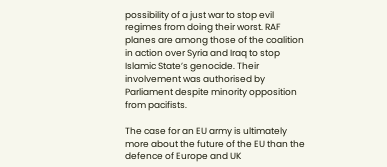possibility of a just war to stop evil regimes from doing their worst. RAF planes are among those of the coalition in action over Syria and Iraq to stop Islamic State’s genocide. Their involvement was authorised by Parliament despite minority opposition from pacifists.

The case for an EU army is ultimately more about the future of the EU than the defence of Europe and UK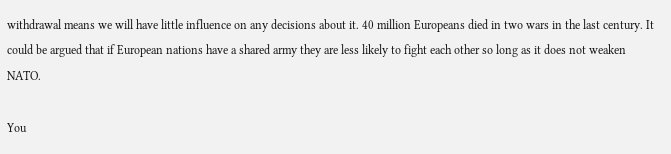withdrawal means we will have little influence on any decisions about it. 40 million Europeans died in two wars in the last century. It could be argued that if European nations have a shared army they are less likely to fight each other so long as it does not weaken NATO.

You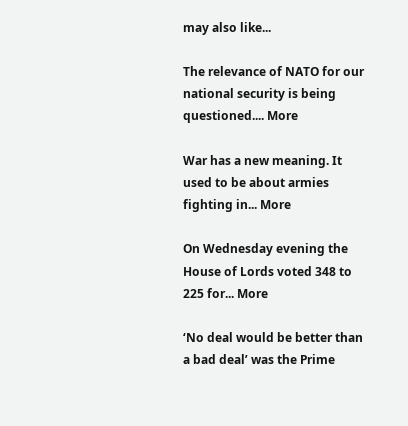may also like...

The relevance of NATO for our national security is being questioned.... More

War has a new meaning. It used to be about armies fighting in... More

On Wednesday evening the House of Lords voted 348 to 225 for... More

‘No deal would be better than a bad deal’ was the Prime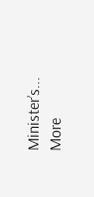Minister’s... More